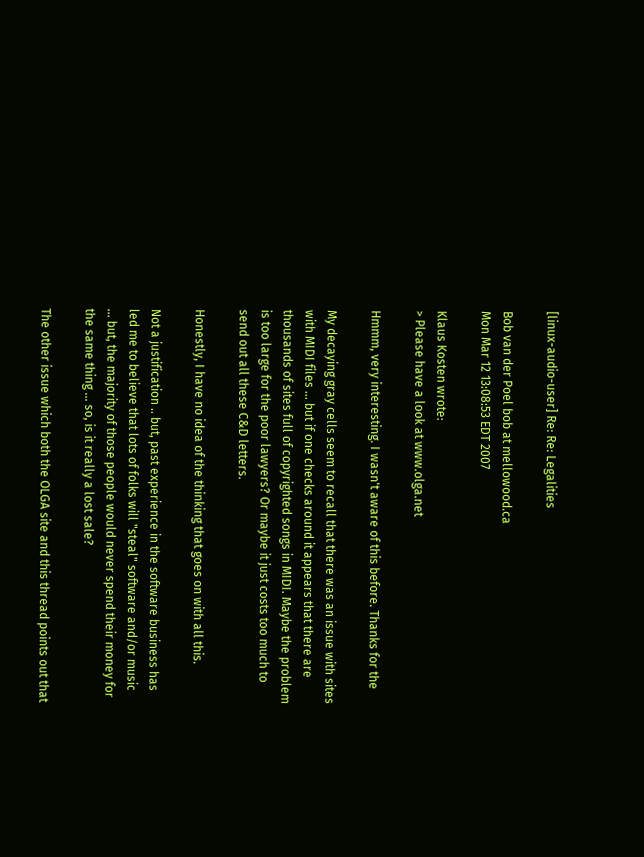[linux-audio-user] Re: Re: Legalities

Bob van der Poel bob at mellowood.ca
Mon Mar 12 13:08:53 EDT 2007

Klaus Kosten wrote:
> Please have a look at www.olga.net

Hmmm, very interesting. I wasn't aware of this before. Thanks for the

My decaying gray cells seem to recall that there was an issue with sites
with MIDI files ... but if one checks around it appears that there are
thousands of sites full of copyrighted songs in MIDI. Maybe the problem
is too large for the poor lawyers? Or maybe it just costs too much to
send out all these C&D letters.

Honestly, I have no idea of the thinking that goes on with all this.

Not a justification .. but, past experience in the software business has
led me to believe that lots of folks will "steal" software and/or music
... but, the majority of those people would never spend their money for
the same thing ... so, is it really a lost sale?

The other issue which both the OLGA site and this thread points out that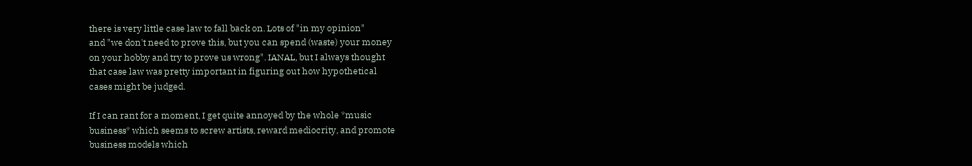there is very little case law to fall back on. Lots of "in my opinion"
and "we don't need to prove this, but you can spend (waste) your money
on your hobby and try to prove us wrong". IANAL, but I always thought
that case law was pretty important in figuring out how hypothetical
cases might be judged.

If I can rant for a moment, I get quite annoyed by the whole *music
business* which seems to screw artists, reward mediocrity, and promote
business models which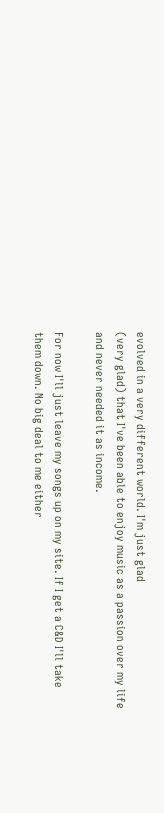evolved in a very different world. I'm just glad
(very glad) that I've been able to enjoy music as a passion over my life
and never needed it as income.

For now I'll just leave my songs up on my site. If I get a C&D I'll take
them down. No big deal to me either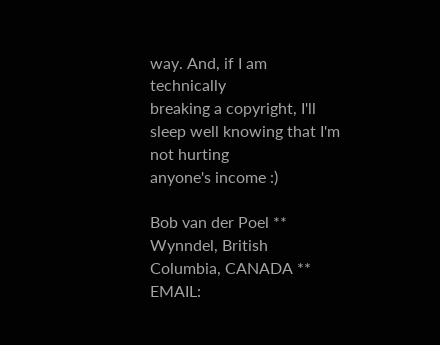way. And, if I am technically
breaking a copyright, I'll sleep well knowing that I'm not hurting
anyone's income :)

Bob van der Poel ** Wynndel, British Columbia, CANADA **
EMAIL: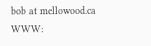bob at mellowood.ca
WWW: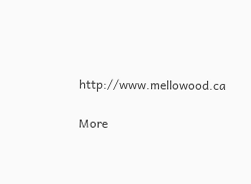http://www.mellowood.ca

More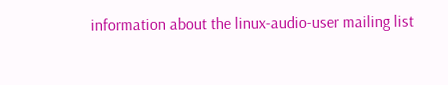information about the linux-audio-user mailing list